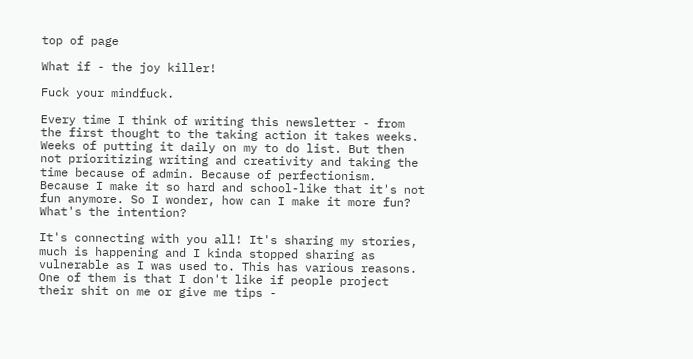top of page

What if - the joy killer!

Fuck your mindfuck.

Every time I think of writing this newsletter - from the first thought to the taking action it takes weeks. Weeks of putting it daily on my to do list. But then not prioritizing writing and creativity and taking the time because of admin. Because of perfectionism. Because I make it so hard and school-like that it's not fun anymore. So I wonder, how can I make it more fun? What's the intention?

It's connecting with you all! It's sharing my stories, much is happening and I kinda stopped sharing as vulnerable as I was used to. This has various reasons. One of them is that I don't like if people project their shit on me or give me tips -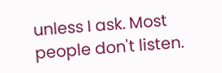unless I ask. Most people don't listen.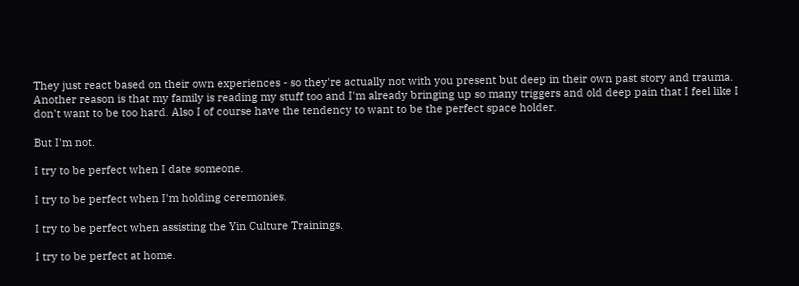They just react based on their own experiences - so they're actually not with you present but deep in their own past story and trauma. Another reason is that my family is reading my stuff too and I'm already bringing up so many triggers and old deep pain that I feel like I don't want to be too hard. Also I of course have the tendency to want to be the perfect space holder.

But I'm not.

I try to be perfect when I date someone.

I try to be perfect when I'm holding ceremonies.

I try to be perfect when assisting the Yin Culture Trainings.

I try to be perfect at home.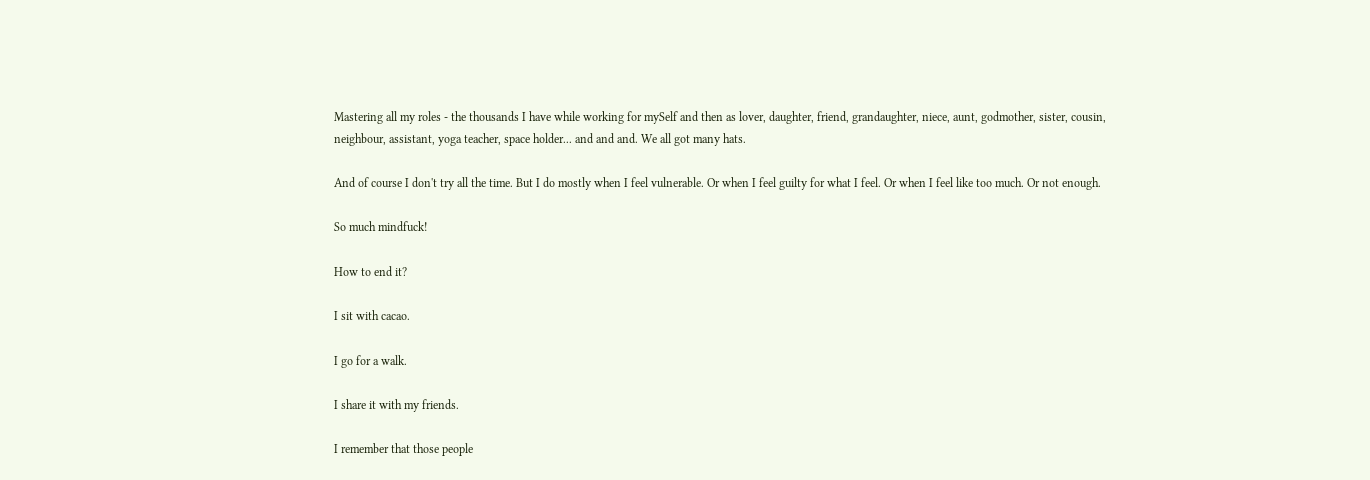Mastering all my roles - the thousands I have while working for mySelf and then as lover, daughter, friend, grandaughter, niece, aunt, godmother, sister, cousin, neighbour, assistant, yoga teacher, space holder... and and and. We all got many hats.

And of course I don't try all the time. But I do mostly when I feel vulnerable. Or when I feel guilty for what I feel. Or when I feel like too much. Or not enough.

So much mindfuck!

How to end it?

I sit with cacao.

I go for a walk.

I share it with my friends.

I remember that those people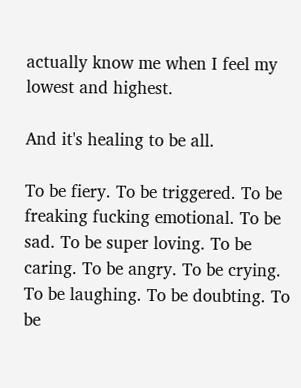actually know me when I feel my lowest and highest.

And it's healing to be all.

To be fiery. To be triggered. To be freaking fucking emotional. To be sad. To be super loving. To be caring. To be angry. To be crying. To be laughing. To be doubting. To be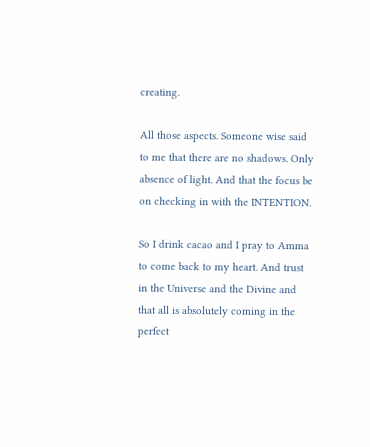creating.

All those aspects. Someone wise said to me that there are no shadows. Only absence of light. And that the focus be on checking in with the INTENTION.

So I drink cacao and I pray to Amma to come back to my heart. And trust in the Universe and the Divine and that all is absolutely coming in the perfect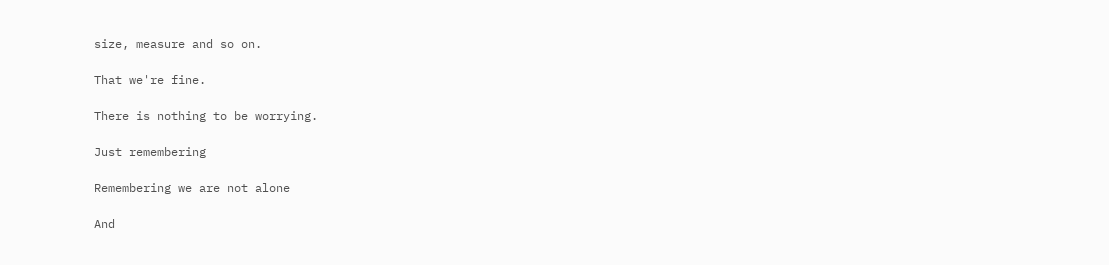size, measure and so on.

That we're fine.

There is nothing to be worrying.

Just remembering

Remembering we are not alone

And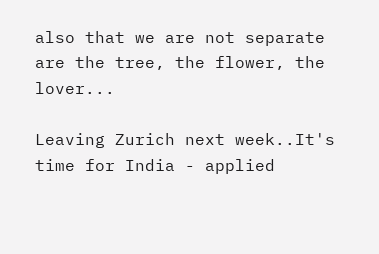also that we are not separate are the tree, the flower, the lover...

Leaving Zurich next week..It's time for India - applied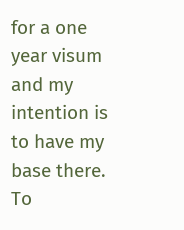for a one year visum and my intention is to have my base there. To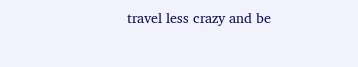travel less crazy and be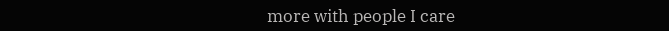more with people I care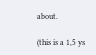about.

(this is a 1,5 ys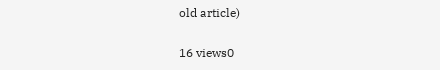old article)

16 views0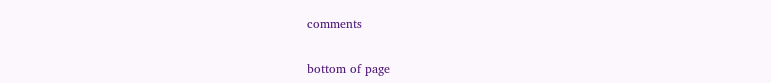comments


bottom of page